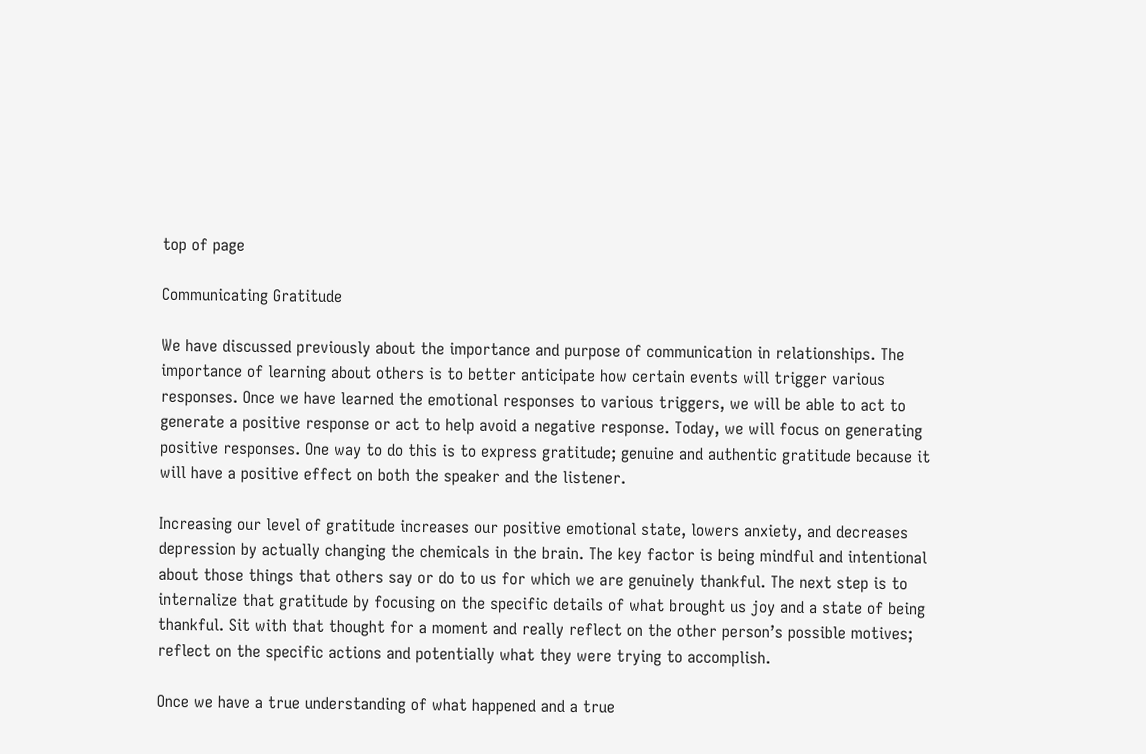top of page

Communicating Gratitude

We have discussed previously about the importance and purpose of communication in relationships. The importance of learning about others is to better anticipate how certain events will trigger various responses. Once we have learned the emotional responses to various triggers, we will be able to act to generate a positive response or act to help avoid a negative response. Today, we will focus on generating positive responses. One way to do this is to express gratitude; genuine and authentic gratitude because it will have a positive effect on both the speaker and the listener.

Increasing our level of gratitude increases our positive emotional state, lowers anxiety, and decreases depression by actually changing the chemicals in the brain. The key factor is being mindful and intentional about those things that others say or do to us for which we are genuinely thankful. The next step is to internalize that gratitude by focusing on the specific details of what brought us joy and a state of being thankful. Sit with that thought for a moment and really reflect on the other person’s possible motives; reflect on the specific actions and potentially what they were trying to accomplish.

Once we have a true understanding of what happened and a true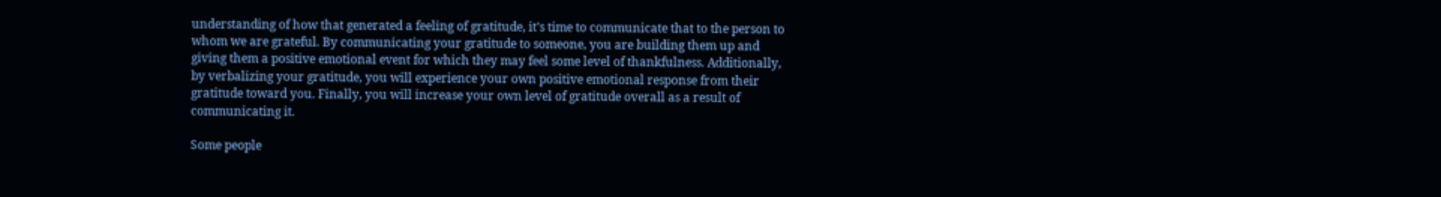understanding of how that generated a feeling of gratitude, it’s time to communicate that to the person to whom we are grateful. By communicating your gratitude to someone, you are building them up and giving them a positive emotional event for which they may feel some level of thankfulness. Additionally, by verbalizing your gratitude, you will experience your own positive emotional response from their gratitude toward you. Finally, you will increase your own level of gratitude overall as a result of communicating it.

Some people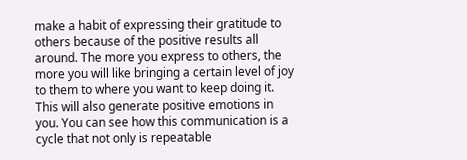make a habit of expressing their gratitude to others because of the positive results all around. The more you express to others, the more you will like bringing a certain level of joy to them to where you want to keep doing it. This will also generate positive emotions in you. You can see how this communication is a cycle that not only is repeatable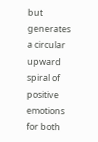but generates a circular upward spiral of positive emotions for both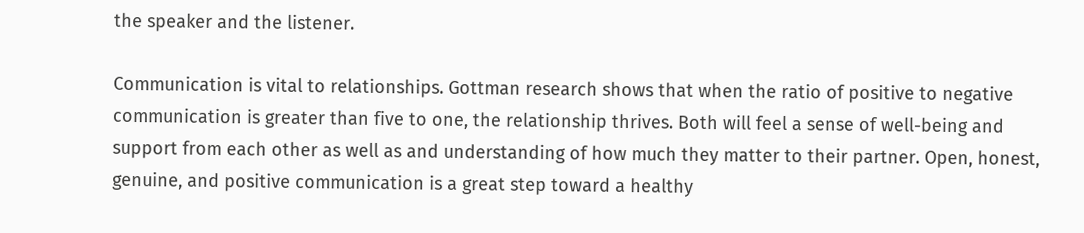the speaker and the listener.

Communication is vital to relationships. Gottman research shows that when the ratio of positive to negative communication is greater than five to one, the relationship thrives. Both will feel a sense of well-being and support from each other as well as and understanding of how much they matter to their partner. Open, honest, genuine, and positive communication is a great step toward a healthy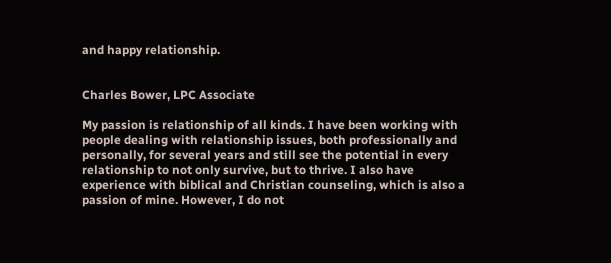and happy relationship.


Charles Bower, LPC Associate

My passion is relationship of all kinds. I have been working with people dealing with relationship issues, both professionally and personally, for several years and still see the potential in every relationship to not only survive, but to thrive. I also have experience with biblical and Christian counseling, which is also a passion of mine. However, I do not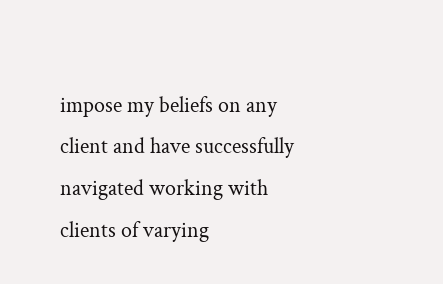impose my beliefs on any client and have successfully navigated working with clients of varying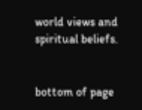world views and spiritual beliefs.


bottom of page